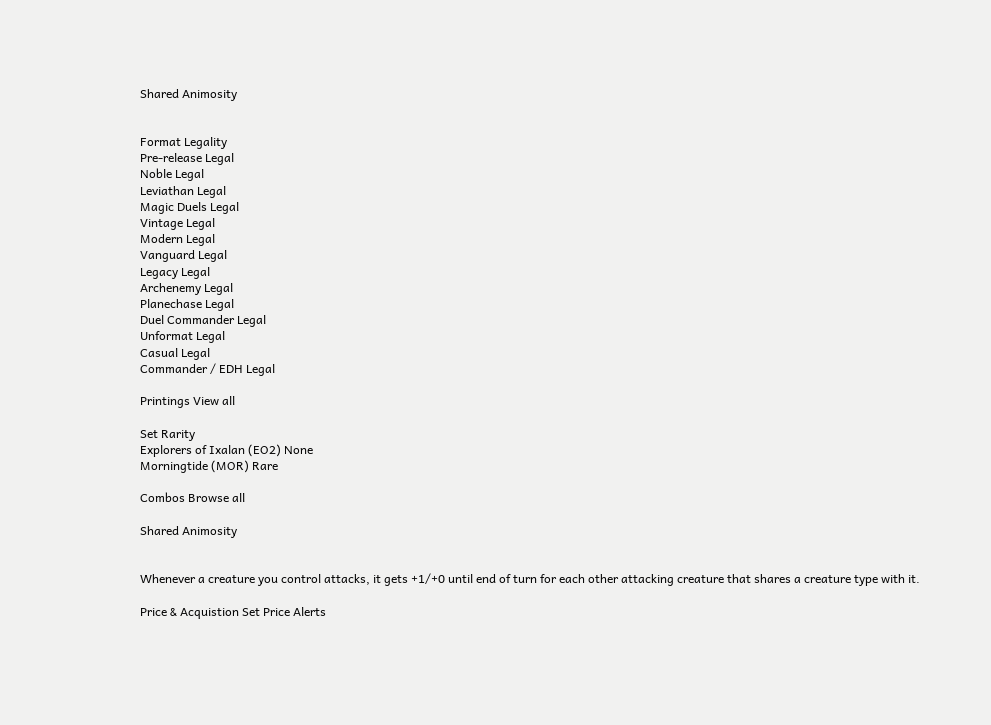Shared Animosity


Format Legality
Pre-release Legal
Noble Legal
Leviathan Legal
Magic Duels Legal
Vintage Legal
Modern Legal
Vanguard Legal
Legacy Legal
Archenemy Legal
Planechase Legal
Duel Commander Legal
Unformat Legal
Casual Legal
Commander / EDH Legal

Printings View all

Set Rarity
Explorers of Ixalan (EO2) None
Morningtide (MOR) Rare

Combos Browse all

Shared Animosity


Whenever a creature you control attacks, it gets +1/+0 until end of turn for each other attacking creature that shares a creature type with it.

Price & Acquistion Set Price Alerts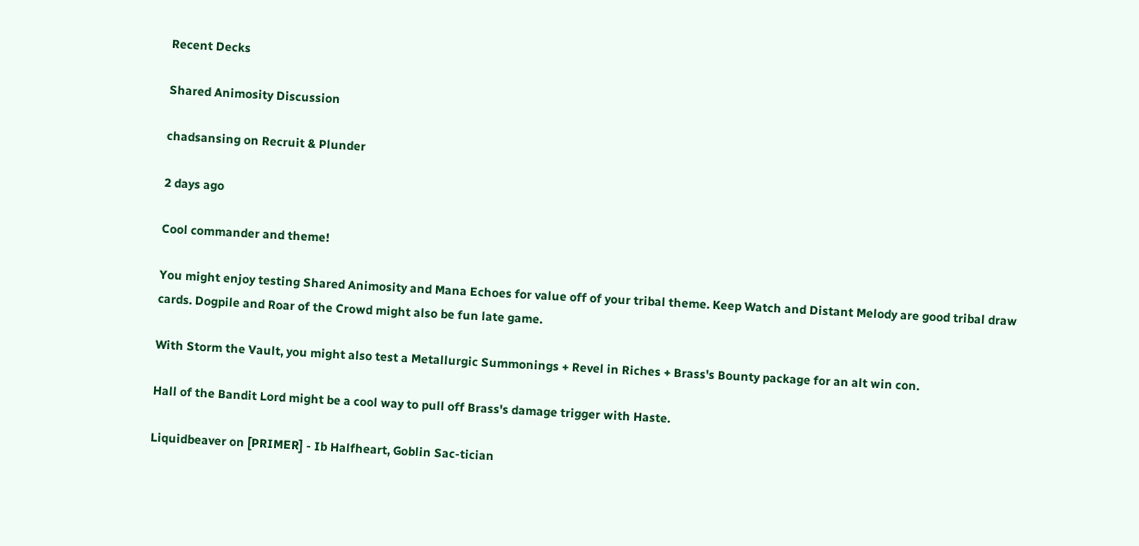Recent Decks

Shared Animosity Discussion

chadsansing on Recruit & Plunder

2 days ago

Cool commander and theme!

You might enjoy testing Shared Animosity and Mana Echoes for value off of your tribal theme. Keep Watch and Distant Melody are good tribal draw cards. Dogpile and Roar of the Crowd might also be fun late game.

With Storm the Vault, you might also test a Metallurgic Summonings + Revel in Riches + Brass's Bounty package for an alt win con.

Hall of the Bandit Lord might be a cool way to pull off Brass's damage trigger with Haste.

Liquidbeaver on [PRIMER] - Ib Halfheart, Goblin Sac-tician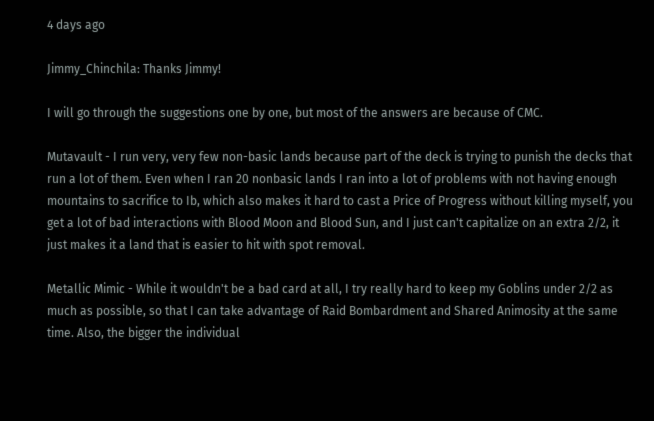4 days ago

Jimmy_Chinchila: Thanks Jimmy!

I will go through the suggestions one by one, but most of the answers are because of CMC.

Mutavault - I run very, very few non-basic lands because part of the deck is trying to punish the decks that run a lot of them. Even when I ran 20 nonbasic lands I ran into a lot of problems with not having enough mountains to sacrifice to Ib, which also makes it hard to cast a Price of Progress without killing myself, you get a lot of bad interactions with Blood Moon and Blood Sun, and I just can't capitalize on an extra 2/2, it just makes it a land that is easier to hit with spot removal.

Metallic Mimic - While it wouldn't be a bad card at all, I try really hard to keep my Goblins under 2/2 as much as possible, so that I can take advantage of Raid Bombardment and Shared Animosity at the same time. Also, the bigger the individual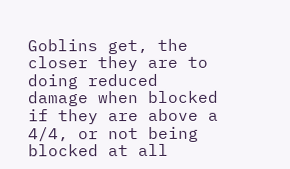Goblins get, the closer they are to doing reduced damage when blocked if they are above a 4/4, or not being blocked at all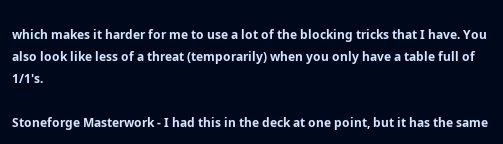which makes it harder for me to use a lot of the blocking tricks that I have. You also look like less of a threat (temporarily) when you only have a table full of 1/1's.

Stoneforge Masterwork - I had this in the deck at one point, but it has the same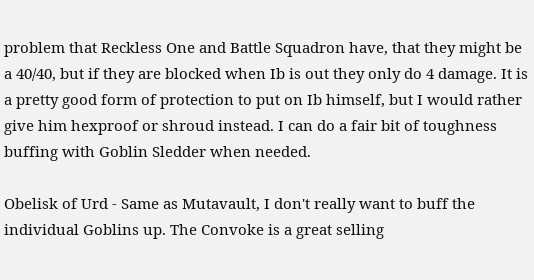problem that Reckless One and Battle Squadron have, that they might be a 40/40, but if they are blocked when Ib is out they only do 4 damage. It is a pretty good form of protection to put on Ib himself, but I would rather give him hexproof or shroud instead. I can do a fair bit of toughness buffing with Goblin Sledder when needed.

Obelisk of Urd - Same as Mutavault, I don't really want to buff the individual Goblins up. The Convoke is a great selling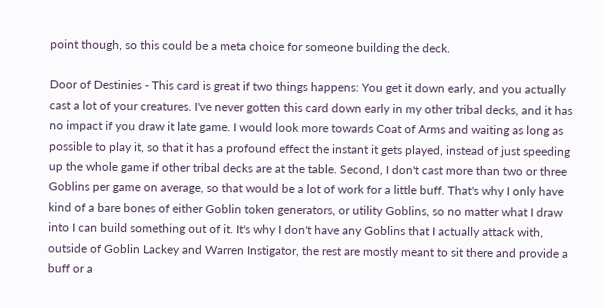point though, so this could be a meta choice for someone building the deck.

Door of Destinies - This card is great if two things happens: You get it down early, and you actually cast a lot of your creatures. I've never gotten this card down early in my other tribal decks, and it has no impact if you draw it late game. I would look more towards Coat of Arms and waiting as long as possible to play it, so that it has a profound effect the instant it gets played, instead of just speeding up the whole game if other tribal decks are at the table. Second, I don't cast more than two or three Goblins per game on average, so that would be a lot of work for a little buff. That's why I only have kind of a bare bones of either Goblin token generators, or utility Goblins, so no matter what I draw into I can build something out of it. It's why I don't have any Goblins that I actually attack with, outside of Goblin Lackey and Warren Instigator, the rest are mostly meant to sit there and provide a buff or a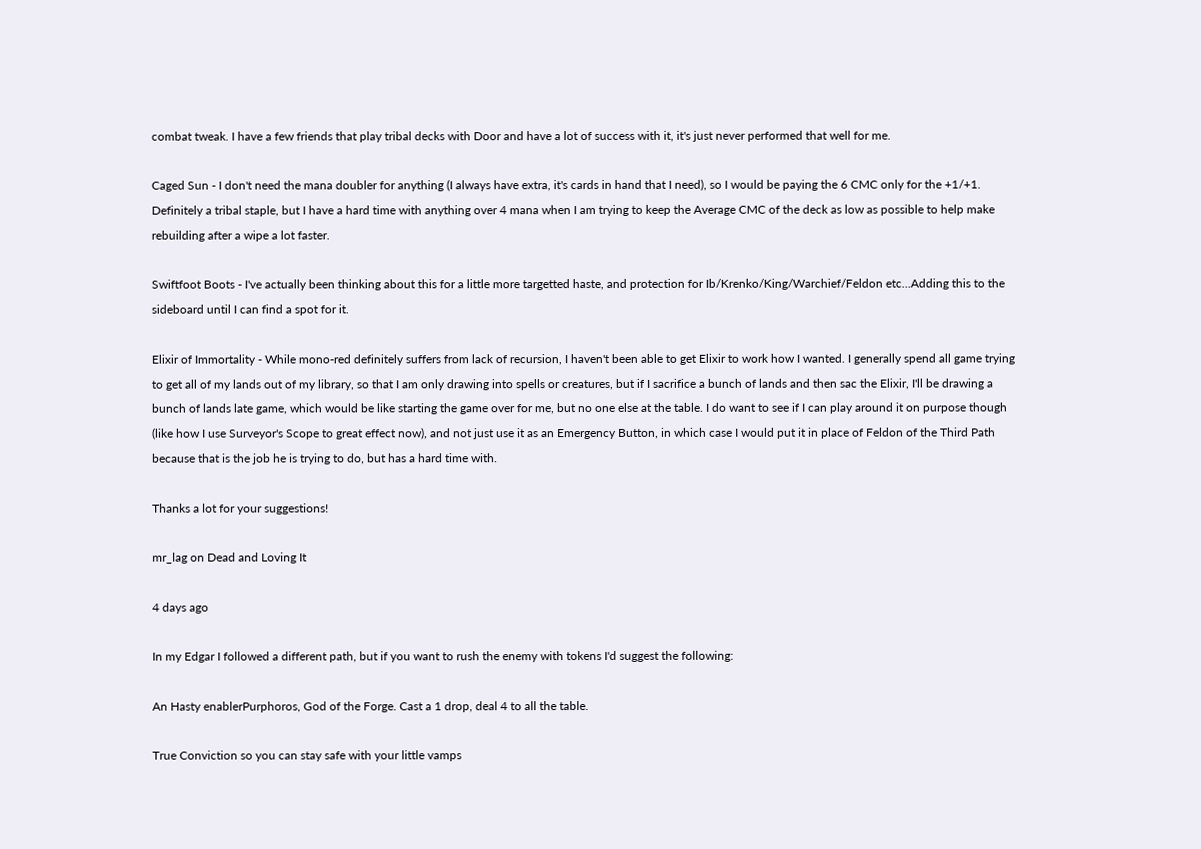combat tweak. I have a few friends that play tribal decks with Door and have a lot of success with it, it's just never performed that well for me.

Caged Sun - I don't need the mana doubler for anything (I always have extra, it's cards in hand that I need), so I would be paying the 6 CMC only for the +1/+1. Definitely a tribal staple, but I have a hard time with anything over 4 mana when I am trying to keep the Average CMC of the deck as low as possible to help make rebuilding after a wipe a lot faster.

Swiftfoot Boots - I've actually been thinking about this for a little more targetted haste, and protection for Ib/Krenko/King/Warchief/Feldon etc...Adding this to the sideboard until I can find a spot for it.

Elixir of Immortality - While mono-red definitely suffers from lack of recursion, I haven't been able to get Elixir to work how I wanted. I generally spend all game trying to get all of my lands out of my library, so that I am only drawing into spells or creatures, but if I sacrifice a bunch of lands and then sac the Elixir, I'll be drawing a bunch of lands late game, which would be like starting the game over for me, but no one else at the table. I do want to see if I can play around it on purpose though (like how I use Surveyor's Scope to great effect now), and not just use it as an Emergency Button, in which case I would put it in place of Feldon of the Third Path because that is the job he is trying to do, but has a hard time with.

Thanks a lot for your suggestions!

mr_lag on Dead and Loving It

4 days ago

In my Edgar I followed a different path, but if you want to rush the enemy with tokens I'd suggest the following:

An Hasty enablerPurphoros, God of the Forge. Cast a 1 drop, deal 4 to all the table.

True Conviction so you can stay safe with your little vamps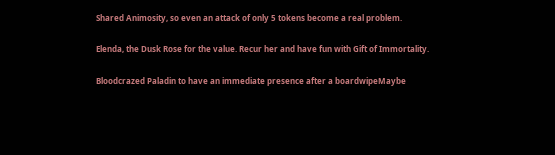Shared Animosity, so even an attack of only 5 tokens become a real problem.

Elenda, the Dusk Rose for the value. Recur her and have fun with Gift of Immortality.

Bloodcrazed Paladin to have an immediate presence after a boardwipeMaybe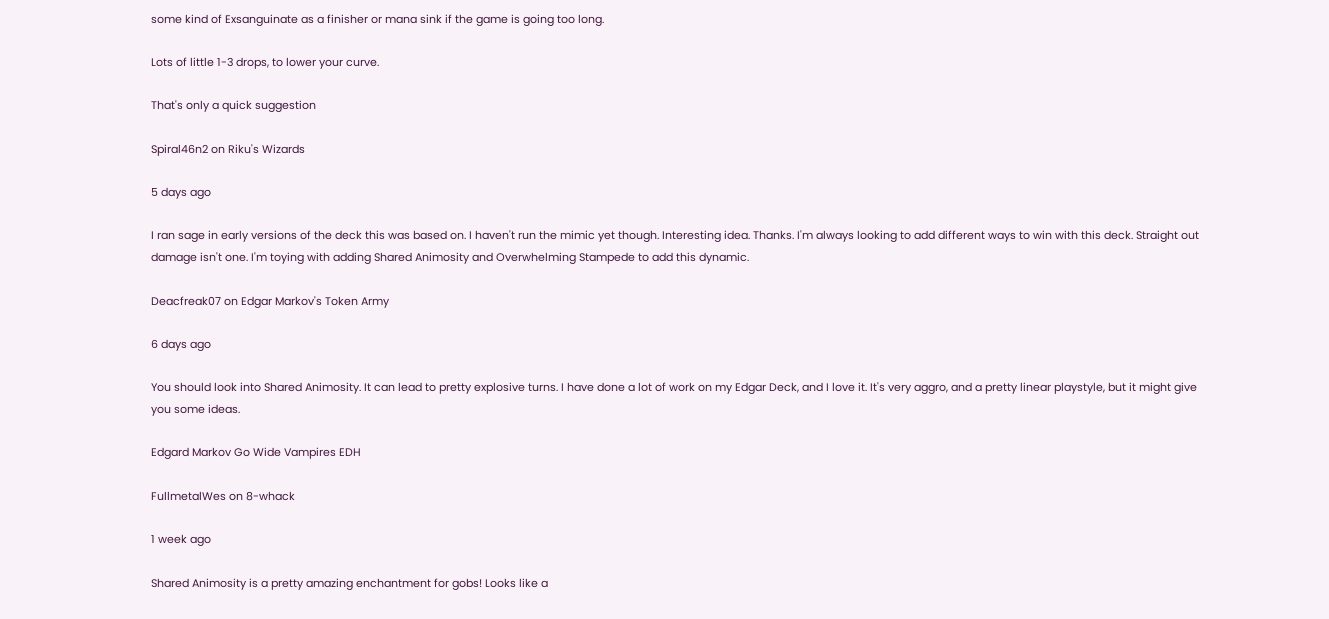some kind of Exsanguinate as a finisher or mana sink if the game is going too long.

Lots of little 1-3 drops, to lower your curve.

That's only a quick suggestion

Spiral46n2 on Riku's Wizards

5 days ago

I ran sage in early versions of the deck this was based on. I haven't run the mimic yet though. Interesting idea. Thanks. I'm always looking to add different ways to win with this deck. Straight out damage isn't one. I'm toying with adding Shared Animosity and Overwhelming Stampede to add this dynamic.

Deacfreak07 on Edgar Markov's Token Army

6 days ago

You should look into Shared Animosity. It can lead to pretty explosive turns. I have done a lot of work on my Edgar Deck, and I love it. It's very aggro, and a pretty linear playstyle, but it might give you some ideas.

Edgard Markov Go Wide Vampires EDH

FullmetalWes on 8-whack

1 week ago

Shared Animosity is a pretty amazing enchantment for gobs! Looks like a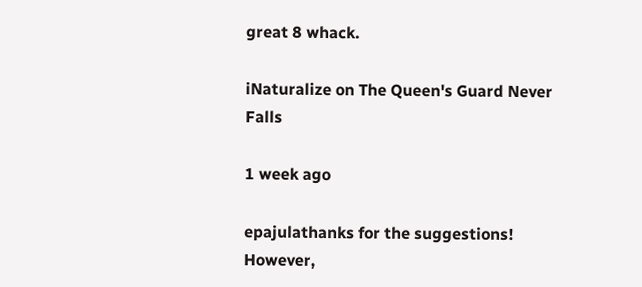great 8 whack.

iNaturalize on The Queen's Guard Never Falls

1 week ago

epajulathanks for the suggestions! However,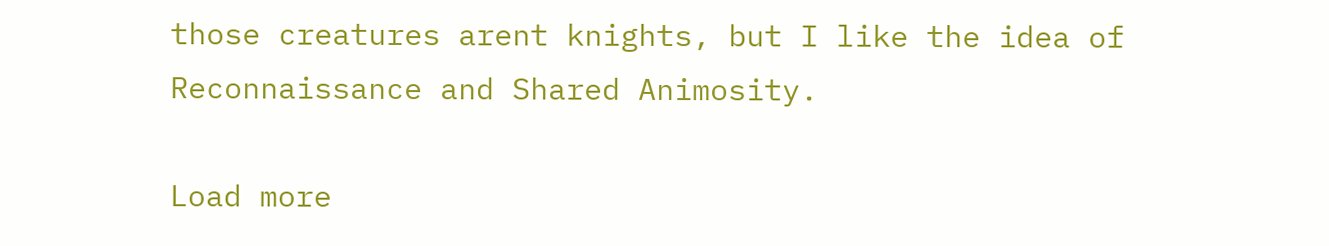those creatures arent knights, but I like the idea of Reconnaissance and Shared Animosity.

Load more